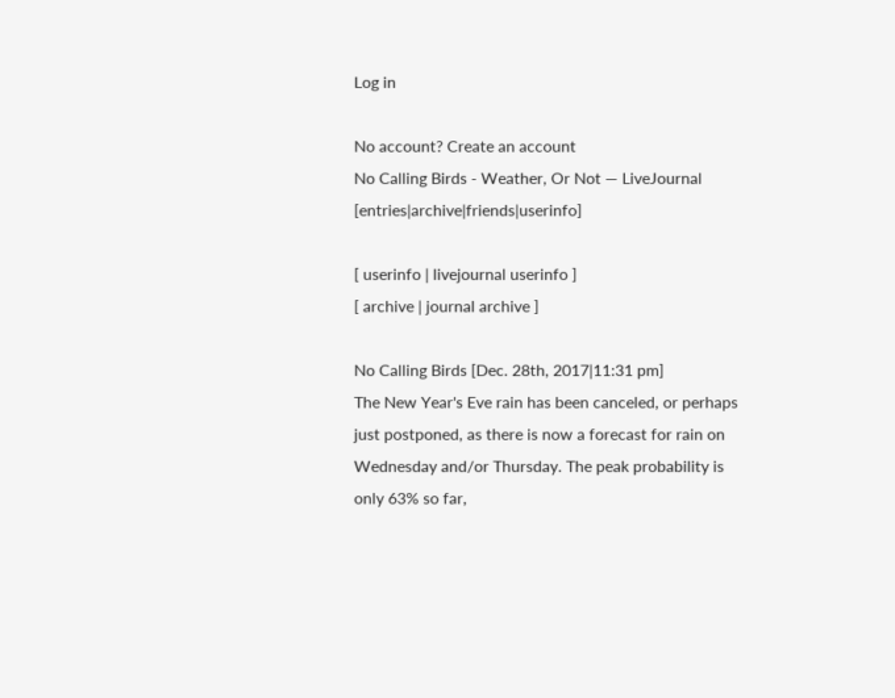Log in

No account? Create an account
No Calling Birds - Weather, Or Not — LiveJournal [entries|archive|friends|userinfo]

[ userinfo | livejournal userinfo ]
[ archive | journal archive ]

No Calling Birds [Dec. 28th, 2017|11:31 pm]
The New Year's Eve rain has been canceled, or perhaps just postponed, as there is now a forecast for rain on Wednesday and/or Thursday. The peak probability is only 63% so far,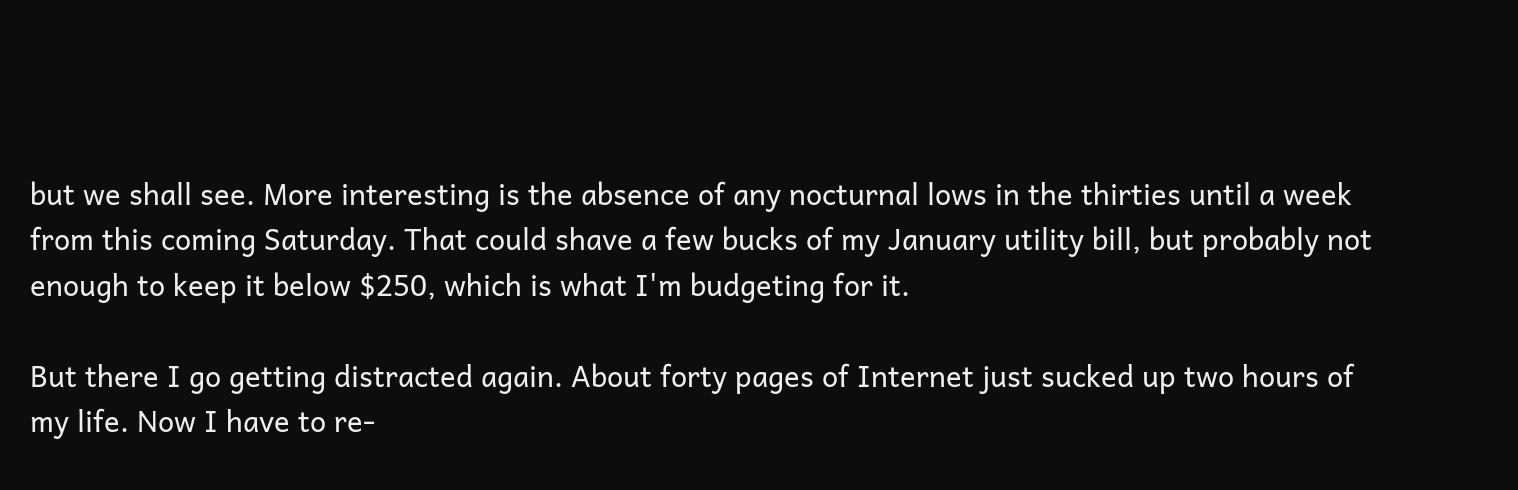but we shall see. More interesting is the absence of any nocturnal lows in the thirties until a week from this coming Saturday. That could shave a few bucks of my January utility bill, but probably not enough to keep it below $250, which is what I'm budgeting for it.

But there I go getting distracted again. About forty pages of Internet just sucked up two hours of my life. Now I have to re-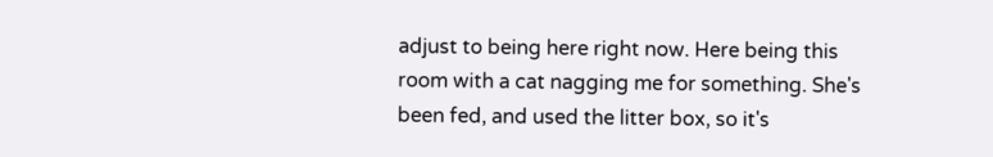adjust to being here right now. Here being this room with a cat nagging me for something. She's been fed, and used the litter box, so it's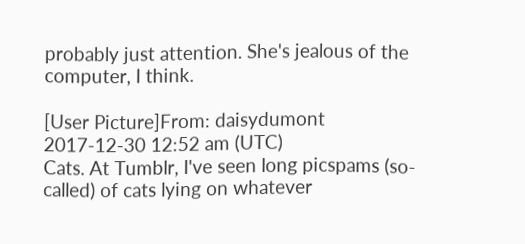probably just attention. She's jealous of the computer, I think.

[User Picture]From: daisydumont
2017-12-30 12:52 am (UTC)
Cats. At Tumblr, I've seen long picspams (so-called) of cats lying on whatever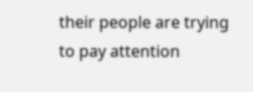their people are trying to pay attention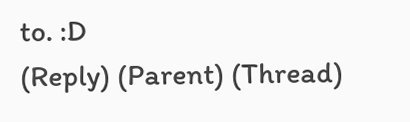to. :D
(Reply) (Parent) (Thread)